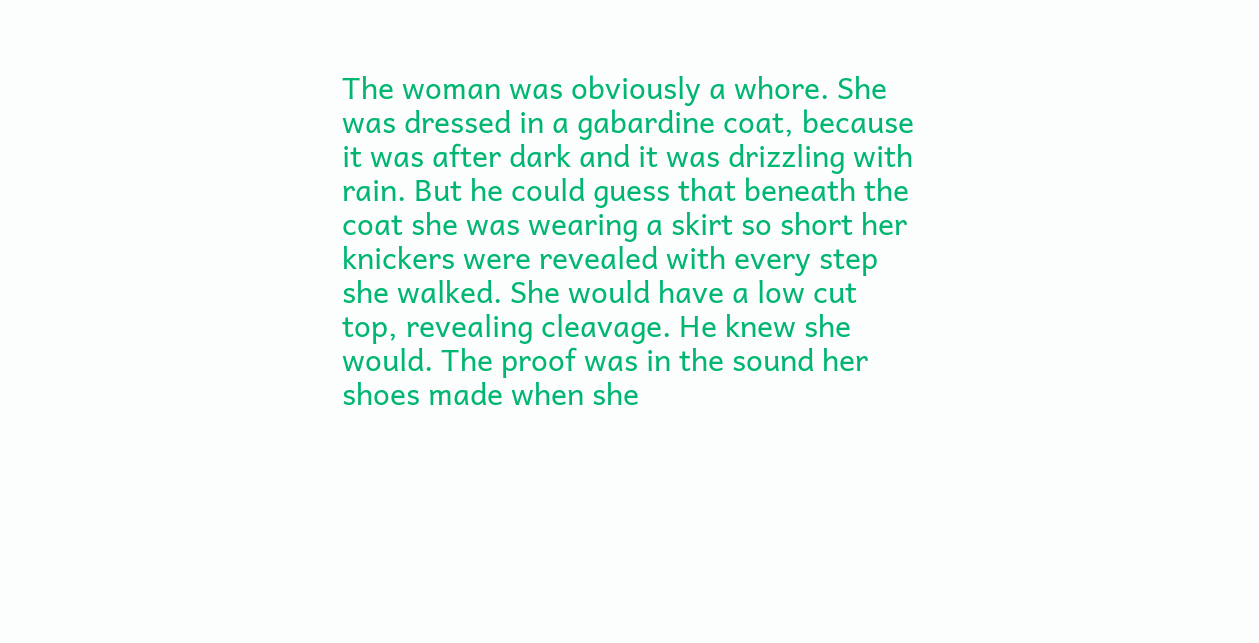The woman was obviously a whore. She was dressed in a gabardine coat, because it was after dark and it was drizzling with rain. But he could guess that beneath the coat she was wearing a skirt so short her knickers were revealed with every step she walked. She would have a low cut top, revealing cleavage. He knew she would. The proof was in the sound her shoes made when she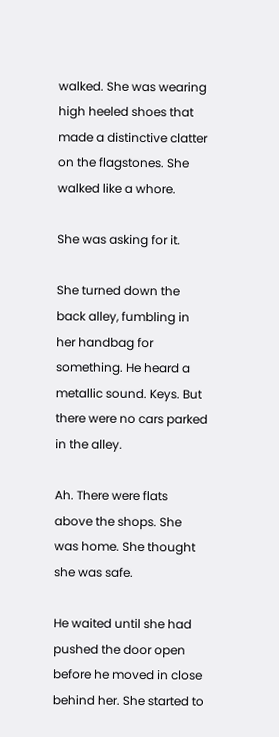walked. She was wearing high heeled shoes that made a distinctive clatter on the flagstones. She walked like a whore.

She was asking for it.

She turned down the back alley, fumbling in her handbag for something. He heard a metallic sound. Keys. But there were no cars parked in the alley.

Ah. There were flats above the shops. She was home. She thought she was safe.

He waited until she had pushed the door open before he moved in close behind her. She started to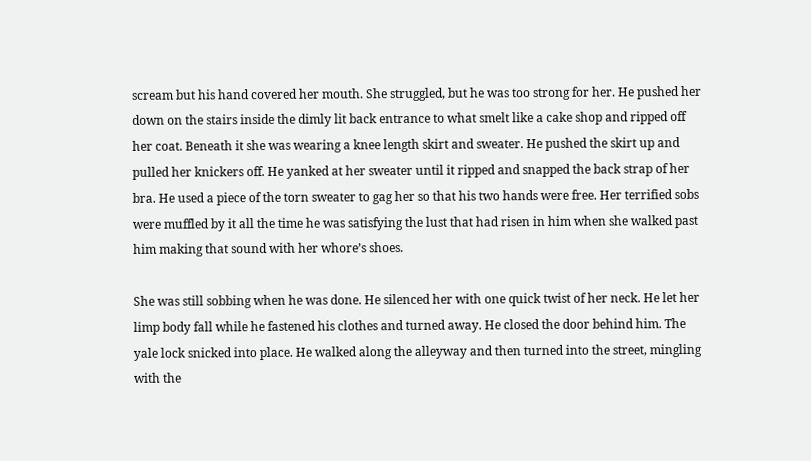scream but his hand covered her mouth. She struggled, but he was too strong for her. He pushed her down on the stairs inside the dimly lit back entrance to what smelt like a cake shop and ripped off her coat. Beneath it she was wearing a knee length skirt and sweater. He pushed the skirt up and pulled her knickers off. He yanked at her sweater until it ripped and snapped the back strap of her bra. He used a piece of the torn sweater to gag her so that his two hands were free. Her terrified sobs were muffled by it all the time he was satisfying the lust that had risen in him when she walked past him making that sound with her whore’s shoes.

She was still sobbing when he was done. He silenced her with one quick twist of her neck. He let her limp body fall while he fastened his clothes and turned away. He closed the door behind him. The yale lock snicked into place. He walked along the alleyway and then turned into the street, mingling with the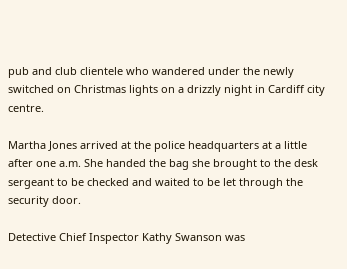pub and club clientele who wandered under the newly switched on Christmas lights on a drizzly night in Cardiff city centre.

Martha Jones arrived at the police headquarters at a little after one a.m. She handed the bag she brought to the desk sergeant to be checked and waited to be let through the security door.

Detective Chief Inspector Kathy Swanson was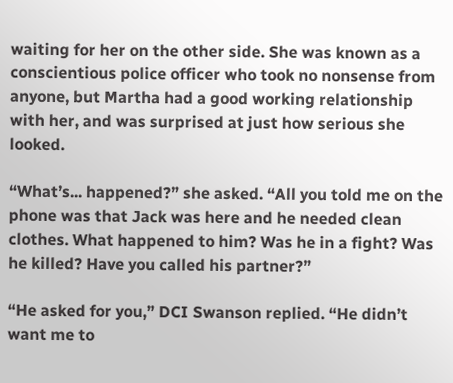waiting for her on the other side. She was known as a conscientious police officer who took no nonsense from anyone, but Martha had a good working relationship with her, and was surprised at just how serious she looked.

“What’s... happened?” she asked. “All you told me on the phone was that Jack was here and he needed clean clothes. What happened to him? Was he in a fight? Was he killed? Have you called his partner?”

“He asked for you,” DCI Swanson replied. “He didn’t want me to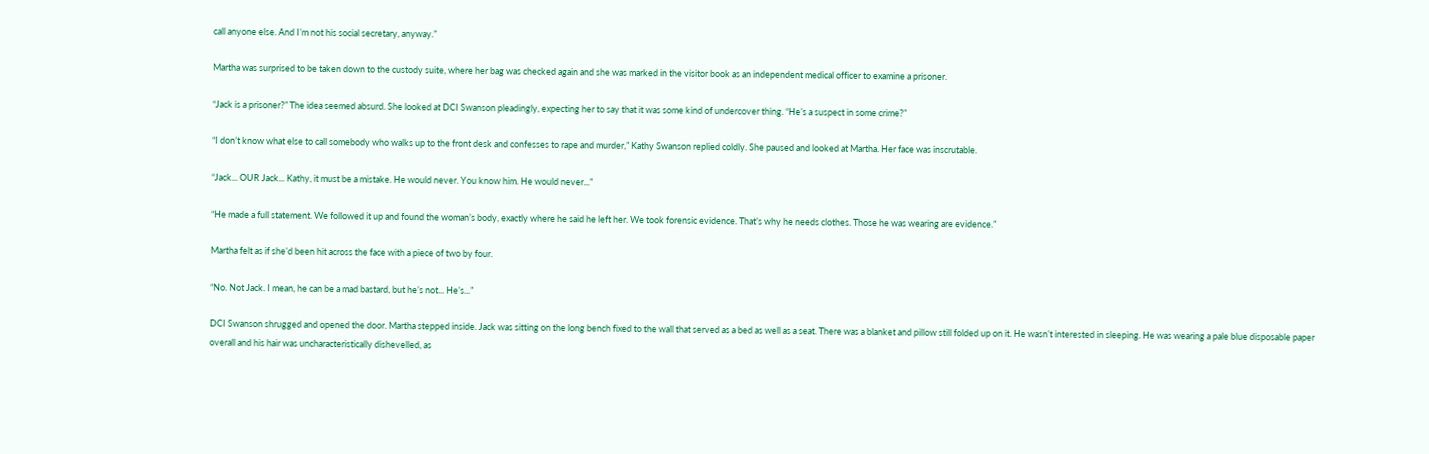call anyone else. And I’m not his social secretary, anyway.”

Martha was surprised to be taken down to the custody suite, where her bag was checked again and she was marked in the visitor book as an independent medical officer to examine a prisoner.

“Jack is a prisoner?” The idea seemed absurd. She looked at DCI Swanson pleadingly, expecting her to say that it was some kind of undercover thing. “He’s a suspect in some crime?”

“I don’t know what else to call somebody who walks up to the front desk and confesses to rape and murder,” Kathy Swanson replied coldly. She paused and looked at Martha. Her face was inscrutable.

“Jack... OUR Jack... Kathy, it must be a mistake. He would never. You know him. He would never...”

“He made a full statement. We followed it up and found the woman’s body, exactly where he said he left her. We took forensic evidence. That’s why he needs clothes. Those he was wearing are evidence.”

Martha felt as if she’d been hit across the face with a piece of two by four.

“No. Not Jack. I mean, he can be a mad bastard, but he’s not... He’s...”

DCI Swanson shrugged and opened the door. Martha stepped inside. Jack was sitting on the long bench fixed to the wall that served as a bed as well as a seat. There was a blanket and pillow still folded up on it. He wasn’t interested in sleeping. He was wearing a pale blue disposable paper overall and his hair was uncharacteristically dishevelled, as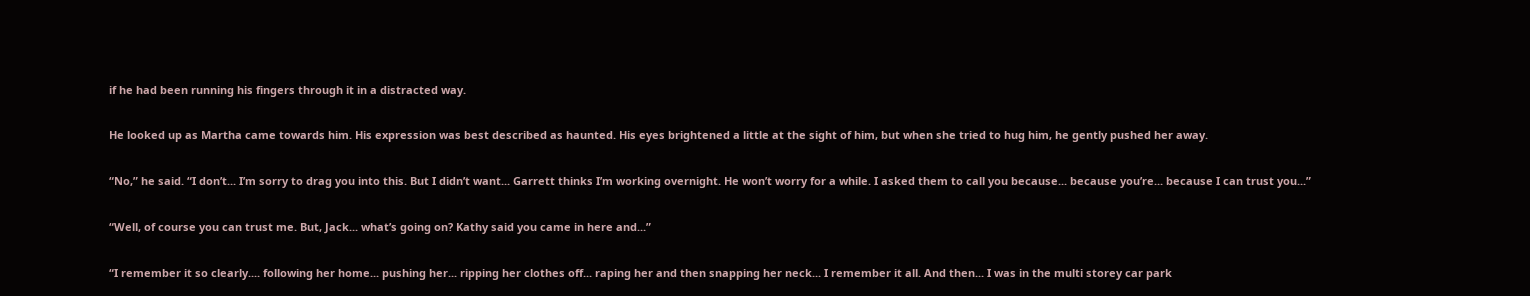if he had been running his fingers through it in a distracted way.

He looked up as Martha came towards him. His expression was best described as haunted. His eyes brightened a little at the sight of him, but when she tried to hug him, he gently pushed her away.

“No,” he said. “I don’t... I’m sorry to drag you into this. But I didn’t want... Garrett thinks I’m working overnight. He won’t worry for a while. I asked them to call you because... because you’re... because I can trust you...”

“Well, of course you can trust me. But, Jack... what’s going on? Kathy said you came in here and...”

“I remember it so clearly.... following her home... pushing her... ripping her clothes off... raping her and then snapping her neck... I remember it all. And then... I was in the multi storey car park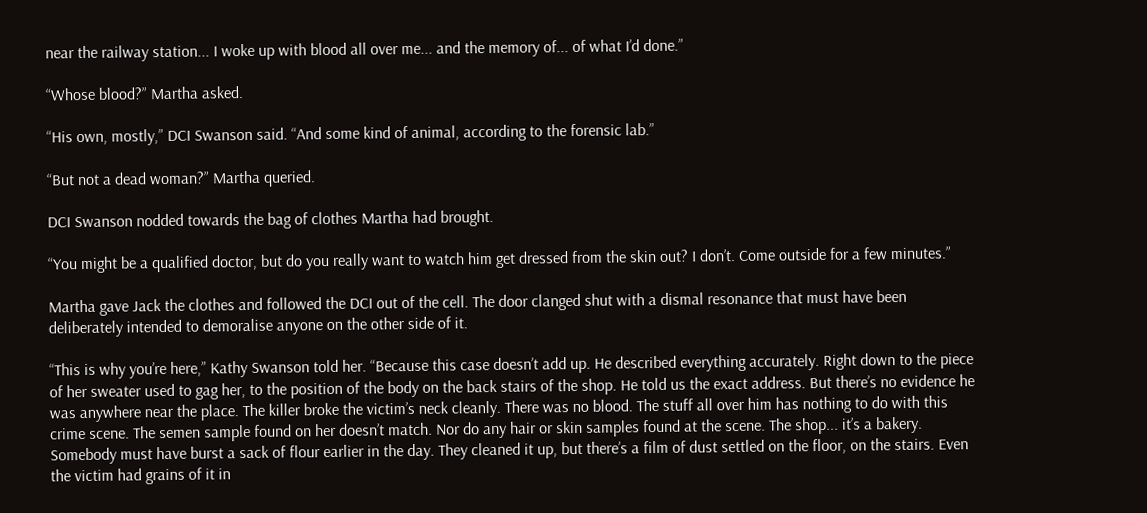near the railway station... I woke up with blood all over me... and the memory of... of what I’d done.”

“Whose blood?” Martha asked.

“His own, mostly,” DCI Swanson said. “And some kind of animal, according to the forensic lab.”

“But not a dead woman?” Martha queried.

DCI Swanson nodded towards the bag of clothes Martha had brought.

“You might be a qualified doctor, but do you really want to watch him get dressed from the skin out? I don’t. Come outside for a few minutes.”

Martha gave Jack the clothes and followed the DCI out of the cell. The door clanged shut with a dismal resonance that must have been deliberately intended to demoralise anyone on the other side of it.

“This is why you’re here,” Kathy Swanson told her. “Because this case doesn’t add up. He described everything accurately. Right down to the piece of her sweater used to gag her, to the position of the body on the back stairs of the shop. He told us the exact address. But there’s no evidence he was anywhere near the place. The killer broke the victim’s neck cleanly. There was no blood. The stuff all over him has nothing to do with this crime scene. The semen sample found on her doesn’t match. Nor do any hair or skin samples found at the scene. The shop... it’s a bakery. Somebody must have burst a sack of flour earlier in the day. They cleaned it up, but there’s a film of dust settled on the floor, on the stairs. Even the victim had grains of it in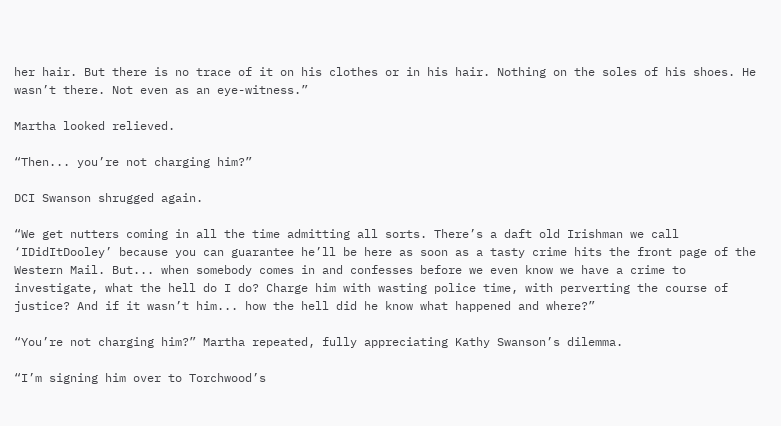her hair. But there is no trace of it on his clothes or in his hair. Nothing on the soles of his shoes. He wasn’t there. Not even as an eye-witness.”

Martha looked relieved.

“Then... you’re not charging him?”

DCI Swanson shrugged again.

“We get nutters coming in all the time admitting all sorts. There’s a daft old Irishman we call ‘IDidItDooley’ because you can guarantee he’ll be here as soon as a tasty crime hits the front page of the Western Mail. But... when somebody comes in and confesses before we even know we have a crime to investigate, what the hell do I do? Charge him with wasting police time, with perverting the course of justice? And if it wasn’t him... how the hell did he know what happened and where?”

“You’re not charging him?” Martha repeated, fully appreciating Kathy Swanson’s dilemma.

“I’m signing him over to Torchwood’s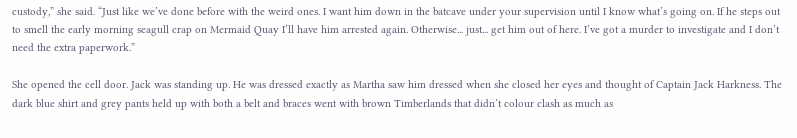custody,” she said. “Just like we’ve done before with the weird ones. I want him down in the batcave under your supervision until I know what’s going on. If he steps out to smell the early morning seagull crap on Mermaid Quay I’ll have him arrested again. Otherwise... just... get him out of here. I’ve got a murder to investigate and I don’t need the extra paperwork.”

She opened the cell door. Jack was standing up. He was dressed exactly as Martha saw him dressed when she closed her eyes and thought of Captain Jack Harkness. The dark blue shirt and grey pants held up with both a belt and braces went with brown Timberlands that didn’t colour clash as much as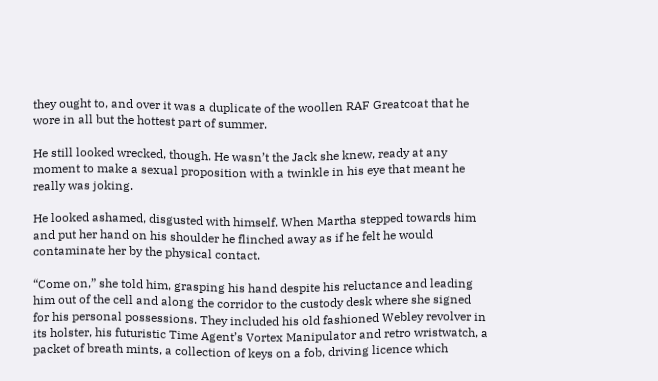they ought to, and over it was a duplicate of the woollen RAF Greatcoat that he wore in all but the hottest part of summer.

He still looked wrecked, though. He wasn’t the Jack she knew, ready at any moment to make a sexual proposition with a twinkle in his eye that meant he really was joking.

He looked ashamed, disgusted with himself. When Martha stepped towards him and put her hand on his shoulder he flinched away as if he felt he would contaminate her by the physical contact.

“Come on,” she told him, grasping his hand despite his reluctance and leading him out of the cell and along the corridor to the custody desk where she signed for his personal possessions. They included his old fashioned Webley revolver in its holster, his futuristic Time Agent’s Vortex Manipulator and retro wristwatch, a packet of breath mints, a collection of keys on a fob, driving licence which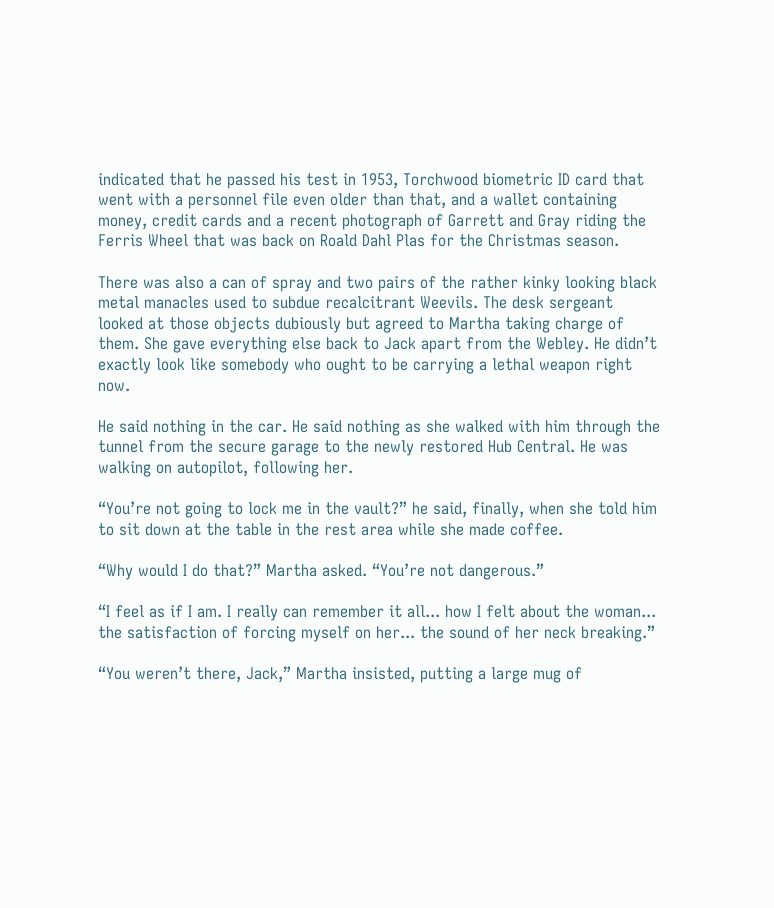indicated that he passed his test in 1953, Torchwood biometric ID card that went with a personnel file even older than that, and a wallet containing money, credit cards and a recent photograph of Garrett and Gray riding the Ferris Wheel that was back on Roald Dahl Plas for the Christmas season.

There was also a can of spray and two pairs of the rather kinky looking black metal manacles used to subdue recalcitrant Weevils. The desk sergeant looked at those objects dubiously but agreed to Martha taking charge of them. She gave everything else back to Jack apart from the Webley. He didn’t exactly look like somebody who ought to be carrying a lethal weapon right now.

He said nothing in the car. He said nothing as she walked with him through the tunnel from the secure garage to the newly restored Hub Central. He was walking on autopilot, following her.

“You’re not going to lock me in the vault?” he said, finally, when she told him to sit down at the table in the rest area while she made coffee.

“Why would I do that?” Martha asked. “You’re not dangerous.”

“I feel as if I am. I really can remember it all... how I felt about the woman... the satisfaction of forcing myself on her... the sound of her neck breaking.”

“You weren’t there, Jack,” Martha insisted, putting a large mug of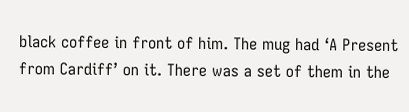black coffee in front of him. The mug had ‘A Present from Cardiff’ on it. There was a set of them in the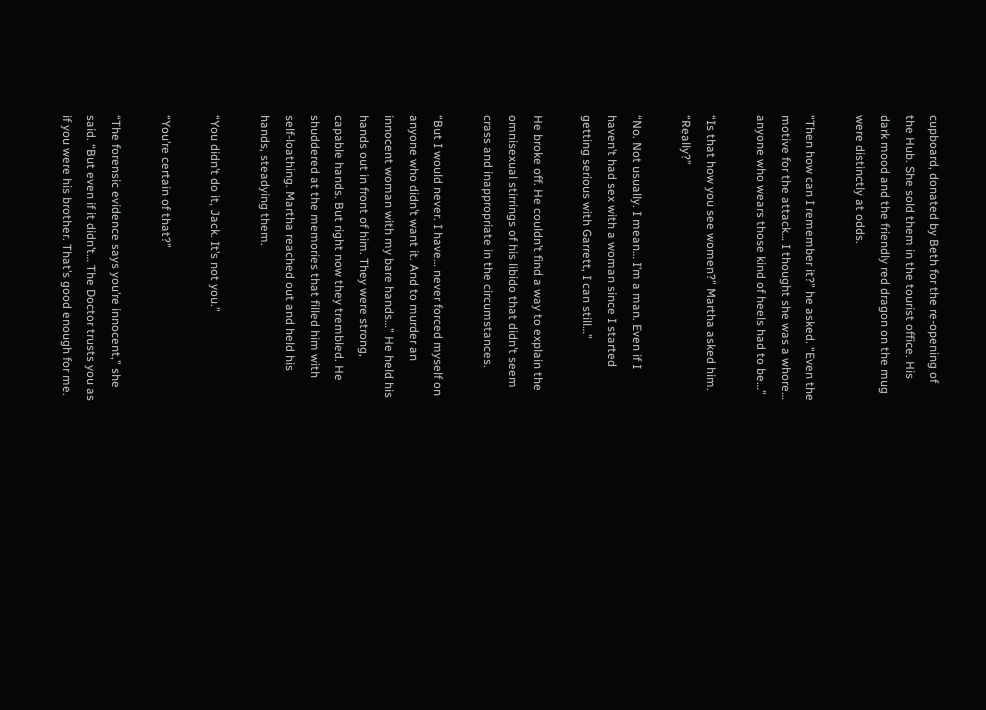cupboard, donated by Beth for the re-opening of the Hub. She sold them in the tourist office. His dark mood and the friendly red dragon on the mug were distinctly at odds.

“Then how can I remember it?” he asked. “Even the motive for the attack… I thought she was a whore… anyone who wears those kind of heels had to be…”

“Is that how you see women?” Martha asked him. “Really?”

“No. Not usually. I mean… I’m a man. Even if I haven’t had sex with a woman since I started getting serious with Garrett, I can still…”

He broke off. He couldn’t find a way to explain the omnisexual stirrings of his libido that didn’t seem crass and inappropriate in the circumstances.

“But I would never. I have… never forced myself on anyone who didn’t want it. And to murder an innocent woman with my bare hands…” He held his hands out in front of him. They were strong, capable hands. But right now they trembled. He shuddered at the memories that filled him with self-loathing. Martha reached out and held his hands, steadying them.

“You didn’t do it, Jack. It’s not you.”

“You’re certain of that?”

“The forensic evidence says you’re innocent,” she said. “But even if it didn’t… The Doctor trusts you as if you were his brother. That’s good enough for me.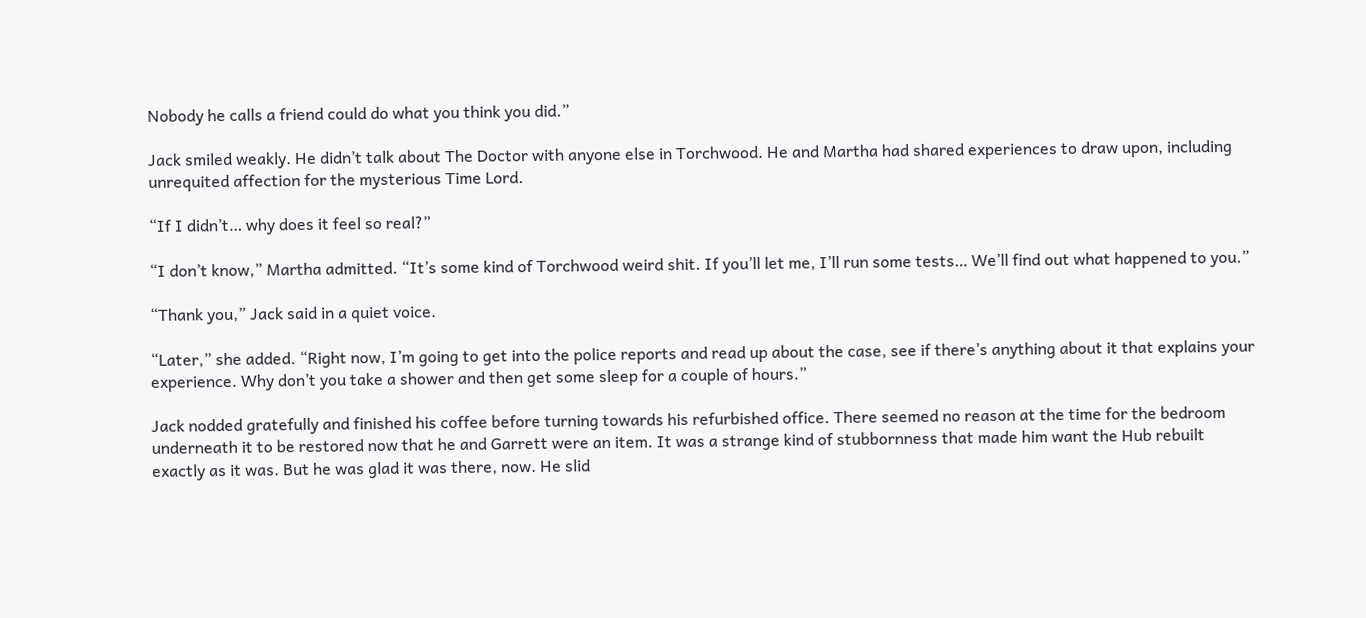Nobody he calls a friend could do what you think you did.”

Jack smiled weakly. He didn’t talk about The Doctor with anyone else in Torchwood. He and Martha had shared experiences to draw upon, including unrequited affection for the mysterious Time Lord.

“If I didn’t… why does it feel so real?”

“I don’t know,” Martha admitted. “It’s some kind of Torchwood weird shit. If you’ll let me, I’ll run some tests… We’ll find out what happened to you.”

“Thank you,” Jack said in a quiet voice.

“Later,” she added. “Right now, I’m going to get into the police reports and read up about the case, see if there’s anything about it that explains your experience. Why don’t you take a shower and then get some sleep for a couple of hours.”

Jack nodded gratefully and finished his coffee before turning towards his refurbished office. There seemed no reason at the time for the bedroom underneath it to be restored now that he and Garrett were an item. It was a strange kind of stubbornness that made him want the Hub rebuilt exactly as it was. But he was glad it was there, now. He slid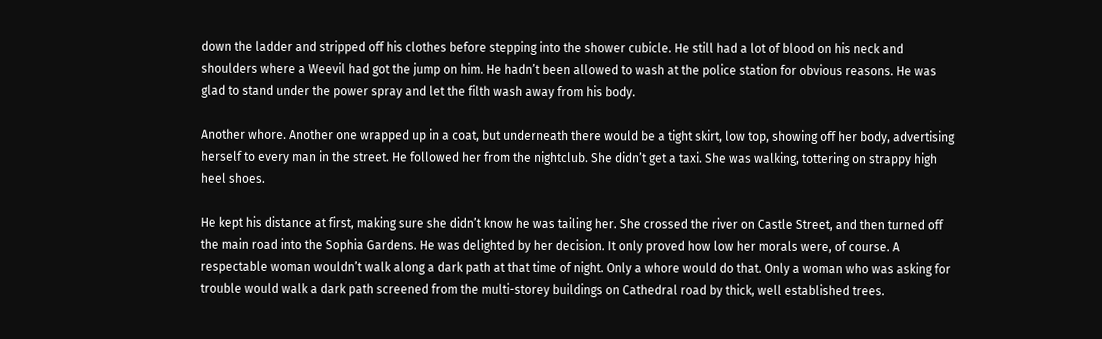down the ladder and stripped off his clothes before stepping into the shower cubicle. He still had a lot of blood on his neck and shoulders where a Weevil had got the jump on him. He hadn’t been allowed to wash at the police station for obvious reasons. He was glad to stand under the power spray and let the filth wash away from his body.

Another whore. Another one wrapped up in a coat, but underneath there would be a tight skirt, low top, showing off her body, advertising herself to every man in the street. He followed her from the nightclub. She didn’t get a taxi. She was walking, tottering on strappy high heel shoes.

He kept his distance at first, making sure she didn’t know he was tailing her. She crossed the river on Castle Street, and then turned off the main road into the Sophia Gardens. He was delighted by her decision. It only proved how low her morals were, of course. A respectable woman wouldn’t walk along a dark path at that time of night. Only a whore would do that. Only a woman who was asking for trouble would walk a dark path screened from the multi-storey buildings on Cathedral road by thick, well established trees.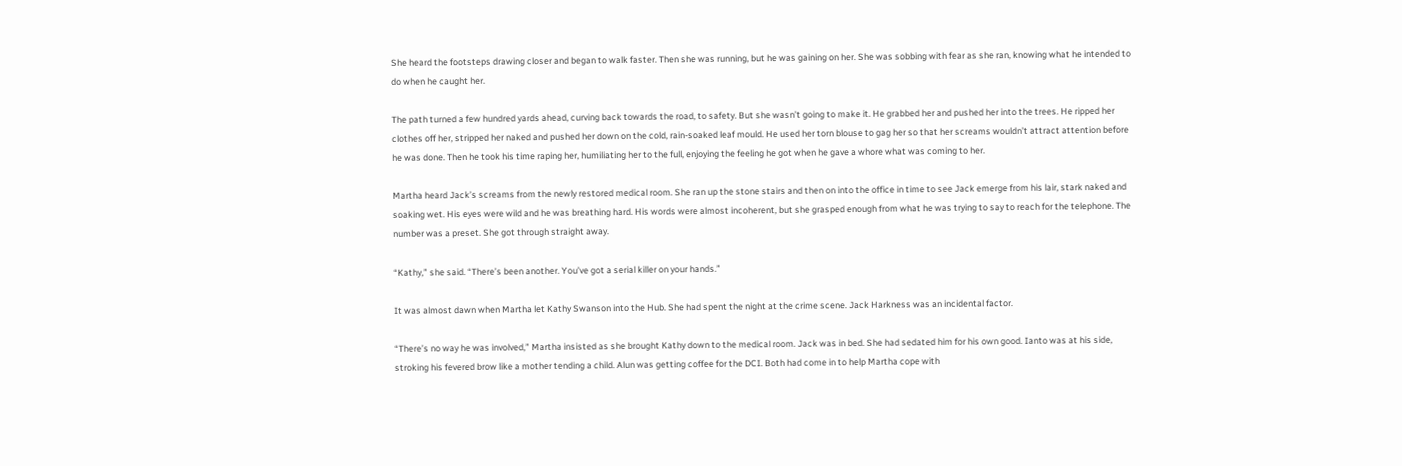She heard the footsteps drawing closer and began to walk faster. Then she was running, but he was gaining on her. She was sobbing with fear as she ran, knowing what he intended to do when he caught her.

The path turned a few hundred yards ahead, curving back towards the road, to safety. But she wasn’t going to make it. He grabbed her and pushed her into the trees. He ripped her clothes off her, stripped her naked and pushed her down on the cold, rain-soaked leaf mould. He used her torn blouse to gag her so that her screams wouldn’t attract attention before he was done. Then he took his time raping her, humiliating her to the full, enjoying the feeling he got when he gave a whore what was coming to her.

Martha heard Jack’s screams from the newly restored medical room. She ran up the stone stairs and then on into the office in time to see Jack emerge from his lair, stark naked and soaking wet. His eyes were wild and he was breathing hard. His words were almost incoherent, but she grasped enough from what he was trying to say to reach for the telephone. The number was a preset. She got through straight away.

“Kathy,” she said. “There’s been another. You’ve got a serial killer on your hands.”

It was almost dawn when Martha let Kathy Swanson into the Hub. She had spent the night at the crime scene. Jack Harkness was an incidental factor.

“There’s no way he was involved,” Martha insisted as she brought Kathy down to the medical room. Jack was in bed. She had sedated him for his own good. Ianto was at his side, stroking his fevered brow like a mother tending a child. Alun was getting coffee for the DCI. Both had come in to help Martha cope with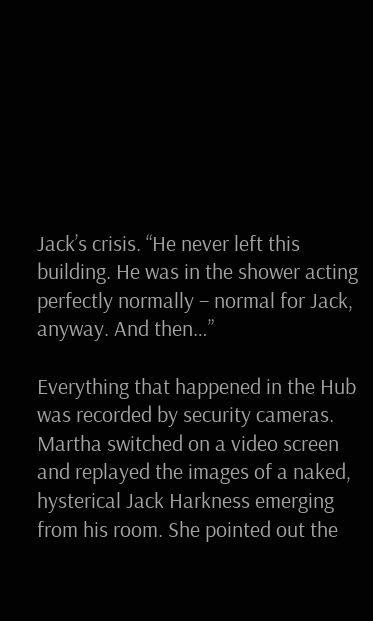Jack’s crisis. “He never left this building. He was in the shower acting perfectly normally – normal for Jack, anyway. And then…”

Everything that happened in the Hub was recorded by security cameras. Martha switched on a video screen and replayed the images of a naked, hysterical Jack Harkness emerging from his room. She pointed out the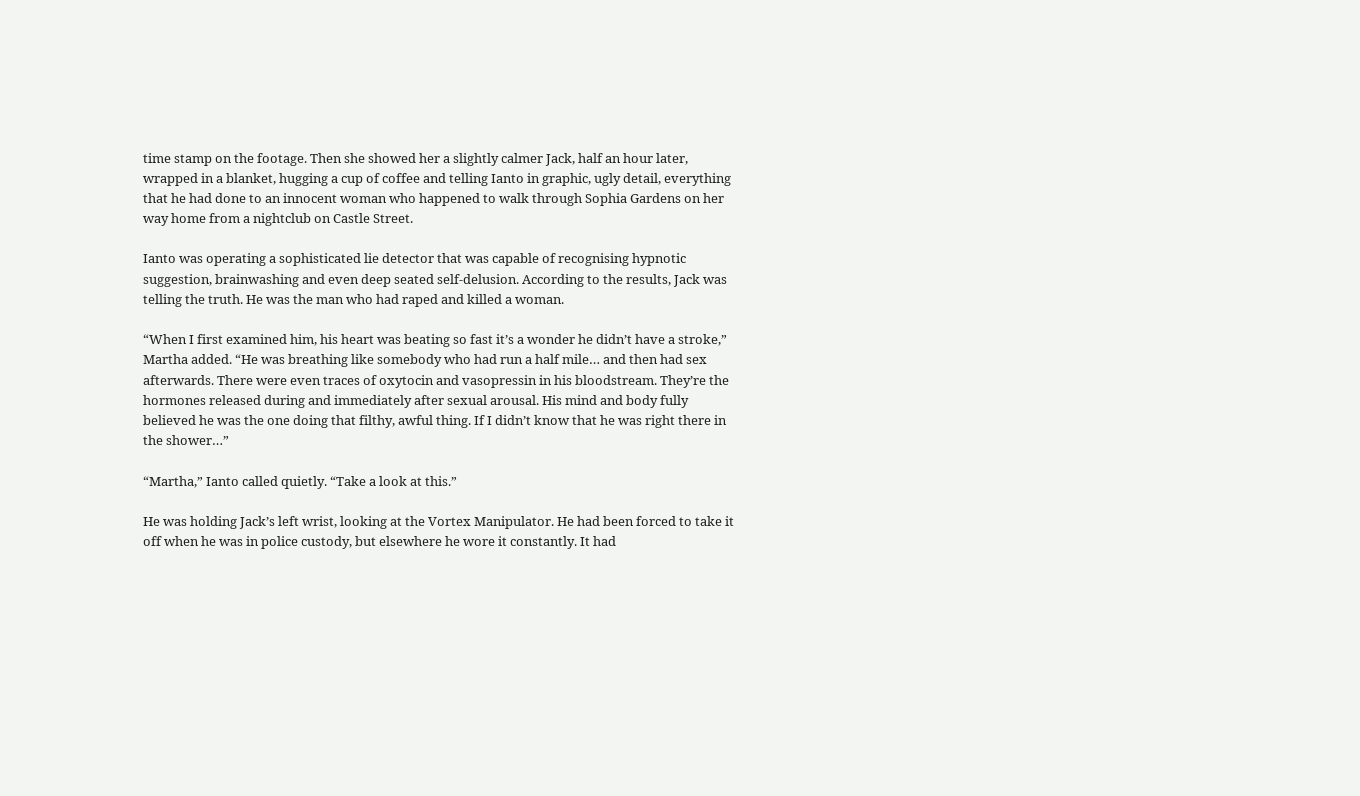time stamp on the footage. Then she showed her a slightly calmer Jack, half an hour later, wrapped in a blanket, hugging a cup of coffee and telling Ianto in graphic, ugly detail, everything that he had done to an innocent woman who happened to walk through Sophia Gardens on her way home from a nightclub on Castle Street.

Ianto was operating a sophisticated lie detector that was capable of recognising hypnotic suggestion, brainwashing and even deep seated self-delusion. According to the results, Jack was telling the truth. He was the man who had raped and killed a woman.

“When I first examined him, his heart was beating so fast it’s a wonder he didn’t have a stroke,” Martha added. “He was breathing like somebody who had run a half mile… and then had sex afterwards. There were even traces of oxytocin and vasopressin in his bloodstream. They’re the hormones released during and immediately after sexual arousal. His mind and body fully believed he was the one doing that filthy, awful thing. If I didn’t know that he was right there in the shower…”

“Martha,” Ianto called quietly. “Take a look at this.”

He was holding Jack’s left wrist, looking at the Vortex Manipulator. He had been forced to take it off when he was in police custody, but elsewhere he wore it constantly. It had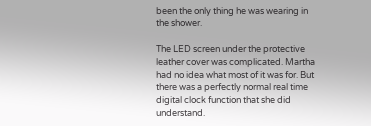been the only thing he was wearing in the shower.

The LED screen under the protective leather cover was complicated. Martha had no idea what most of it was for. But there was a perfectly normal real time digital clock function that she did understand.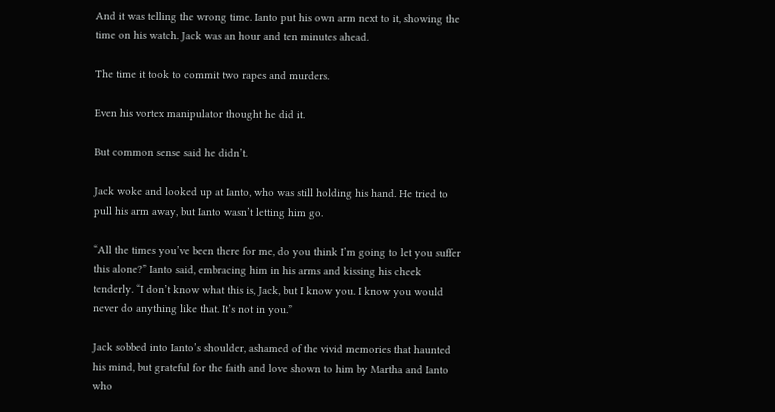And it was telling the wrong time. Ianto put his own arm next to it, showing the time on his watch. Jack was an hour and ten minutes ahead.

The time it took to commit two rapes and murders.

Even his vortex manipulator thought he did it.

But common sense said he didn’t.

Jack woke and looked up at Ianto, who was still holding his hand. He tried to pull his arm away, but Ianto wasn’t letting him go.

“All the times you’ve been there for me, do you think I’m going to let you suffer this alone?” Ianto said, embracing him in his arms and kissing his cheek tenderly. “I don’t know what this is, Jack, but I know you. I know you would never do anything like that. It’s not in you.”

Jack sobbed into Ianto’s shoulder, ashamed of the vivid memories that haunted his mind, but grateful for the faith and love shown to him by Martha and Ianto who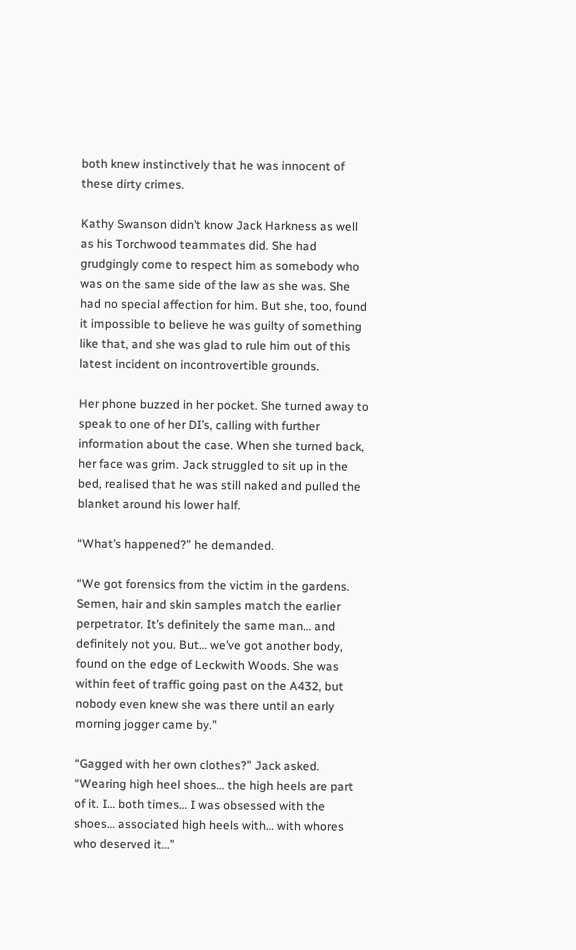both knew instinctively that he was innocent of these dirty crimes.

Kathy Swanson didn’t know Jack Harkness as well as his Torchwood teammates did. She had grudgingly come to respect him as somebody who was on the same side of the law as she was. She had no special affection for him. But she, too, found it impossible to believe he was guilty of something like that, and she was glad to rule him out of this latest incident on incontrovertible grounds.

Her phone buzzed in her pocket. She turned away to speak to one of her DI’s, calling with further information about the case. When she turned back, her face was grim. Jack struggled to sit up in the bed, realised that he was still naked and pulled the blanket around his lower half.

“What’s happened?” he demanded.

“We got forensics from the victim in the gardens. Semen, hair and skin samples match the earlier perpetrator. It’s definitely the same man… and definitely not you. But… we’ve got another body, found on the edge of Leckwith Woods. She was within feet of traffic going past on the A432, but nobody even knew she was there until an early morning jogger came by.”

“Gagged with her own clothes?” Jack asked. “Wearing high heel shoes… the high heels are part of it. I… both times… I was obsessed with the shoes… associated high heels with… with whores who deserved it…”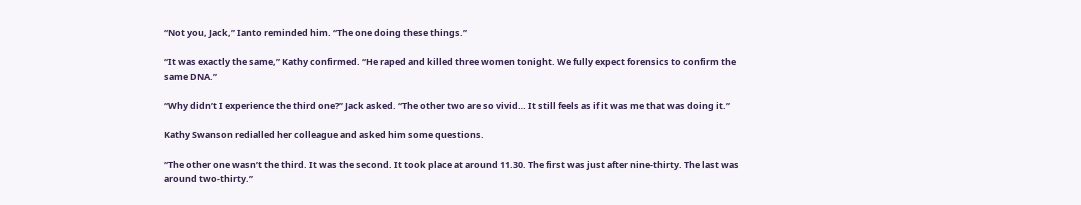“Not you, Jack,” Ianto reminded him. “The one doing these things.”

“It was exactly the same,” Kathy confirmed. “He raped and killed three women tonight. We fully expect forensics to confirm the same DNA.”

“Why didn’t I experience the third one?” Jack asked. “The other two are so vivid… It still feels as if it was me that was doing it.”

Kathy Swanson redialled her colleague and asked him some questions.

“The other one wasn’t the third. It was the second. It took place at around 11.30. The first was just after nine-thirty. The last was around two-thirty.”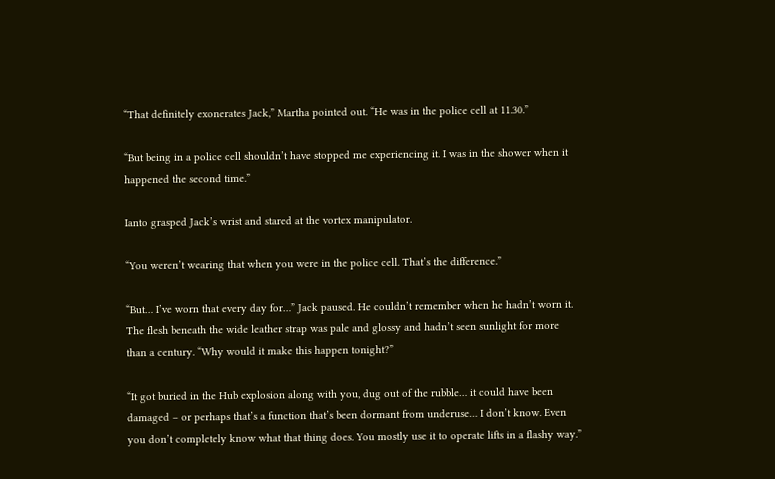“That definitely exonerates Jack,” Martha pointed out. “He was in the police cell at 11.30.”

“But being in a police cell shouldn’t have stopped me experiencing it. I was in the shower when it happened the second time.”

Ianto grasped Jack’s wrist and stared at the vortex manipulator.

“You weren’t wearing that when you were in the police cell. That’s the difference.”

“But… I’ve worn that every day for…” Jack paused. He couldn’t remember when he hadn’t worn it. The flesh beneath the wide leather strap was pale and glossy and hadn’t seen sunlight for more than a century. “Why would it make this happen tonight?”

“It got buried in the Hub explosion along with you, dug out of the rubble… it could have been damaged – or perhaps that’s a function that’s been dormant from underuse… I don’t know. Even you don’t completely know what that thing does. You mostly use it to operate lifts in a flashy way.”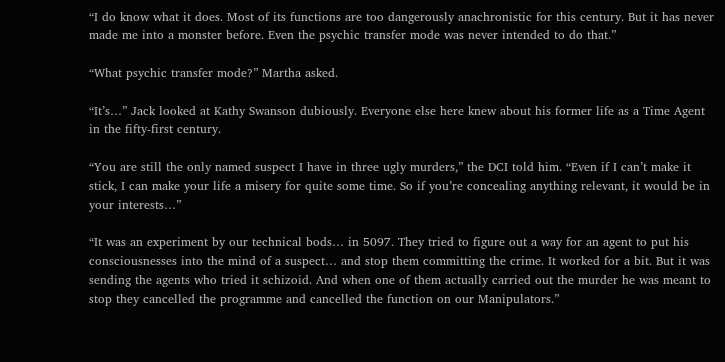“I do know what it does. Most of its functions are too dangerously anachronistic for this century. But it has never made me into a monster before. Even the psychic transfer mode was never intended to do that.”

“What psychic transfer mode?” Martha asked.

“It’s…” Jack looked at Kathy Swanson dubiously. Everyone else here knew about his former life as a Time Agent in the fifty-first century.

“You are still the only named suspect I have in three ugly murders,” the DCI told him. “Even if I can’t make it stick, I can make your life a misery for quite some time. So if you’re concealing anything relevant, it would be in your interests…”

“It was an experiment by our technical bods… in 5097. They tried to figure out a way for an agent to put his consciousnesses into the mind of a suspect… and stop them committing the crime. It worked for a bit. But it was sending the agents who tried it schizoid. And when one of them actually carried out the murder he was meant to stop they cancelled the programme and cancelled the function on our Manipulators.”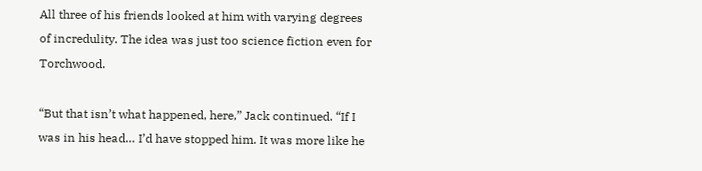All three of his friends looked at him with varying degrees of incredulity. The idea was just too science fiction even for Torchwood.

“But that isn’t what happened, here,” Jack continued. “If I was in his head… I’d have stopped him. It was more like he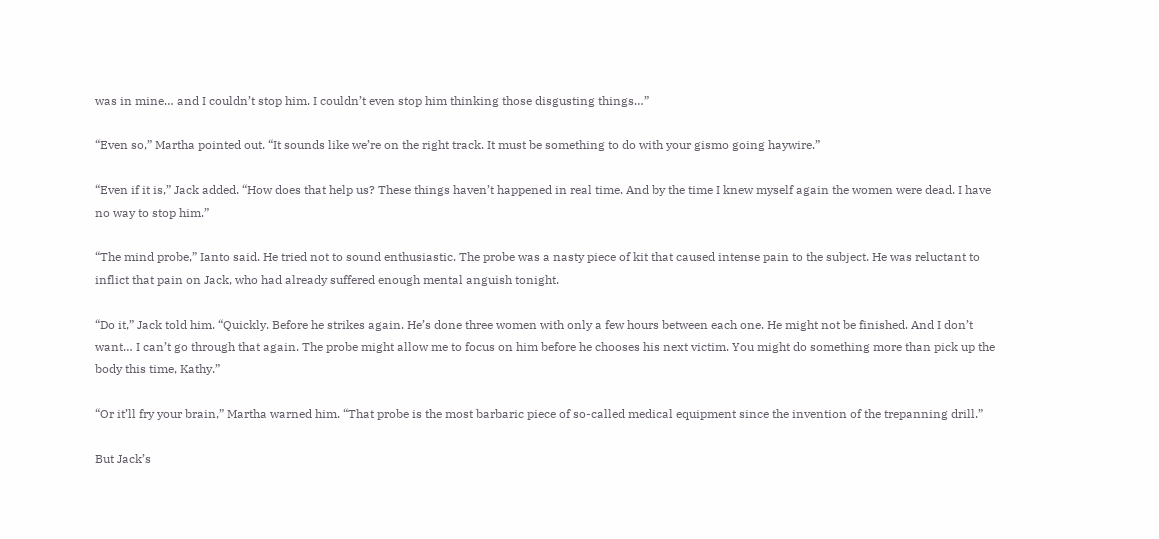was in mine… and I couldn’t stop him. I couldn’t even stop him thinking those disgusting things…”

“Even so,” Martha pointed out. “It sounds like we’re on the right track. It must be something to do with your gismo going haywire.”

“Even if it is,” Jack added. “How does that help us? These things haven’t happened in real time. And by the time I knew myself again the women were dead. I have no way to stop him.”

“The mind probe,” Ianto said. He tried not to sound enthusiastic. The probe was a nasty piece of kit that caused intense pain to the subject. He was reluctant to inflict that pain on Jack, who had already suffered enough mental anguish tonight.

“Do it,” Jack told him. “Quickly. Before he strikes again. He’s done three women with only a few hours between each one. He might not be finished. And I don’t want… I can’t go through that again. The probe might allow me to focus on him before he chooses his next victim. You might do something more than pick up the body this time, Kathy.”

“Or it’ll fry your brain,” Martha warned him. “That probe is the most barbaric piece of so-called medical equipment since the invention of the trepanning drill.”

But Jack’s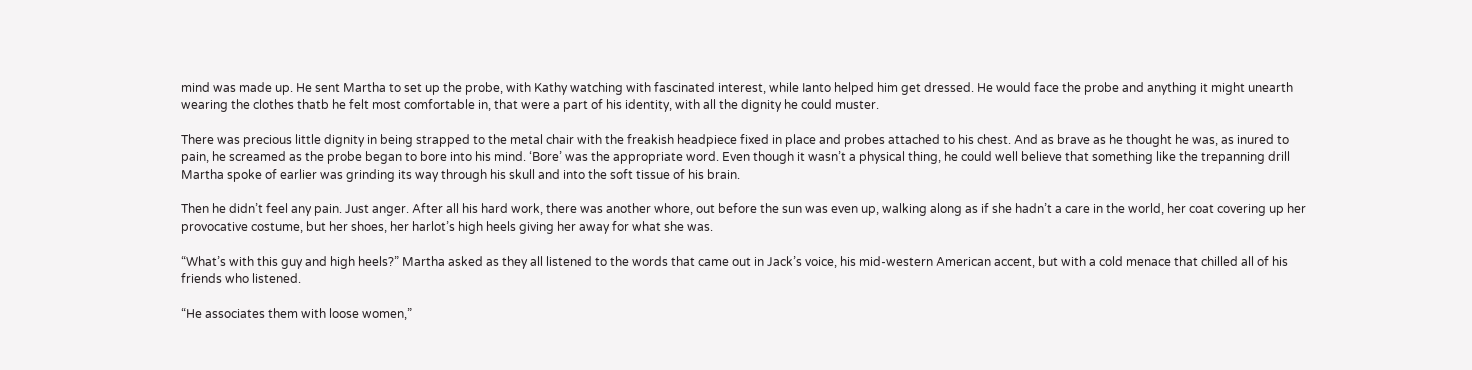mind was made up. He sent Martha to set up the probe, with Kathy watching with fascinated interest, while Ianto helped him get dressed. He would face the probe and anything it might unearth wearing the clothes thatb he felt most comfortable in, that were a part of his identity, with all the dignity he could muster.

There was precious little dignity in being strapped to the metal chair with the freakish headpiece fixed in place and probes attached to his chest. And as brave as he thought he was, as inured to pain, he screamed as the probe began to bore into his mind. ‘Bore’ was the appropriate word. Even though it wasn’t a physical thing, he could well believe that something like the trepanning drill Martha spoke of earlier was grinding its way through his skull and into the soft tissue of his brain.

Then he didn’t feel any pain. Just anger. After all his hard work, there was another whore, out before the sun was even up, walking along as if she hadn’t a care in the world, her coat covering up her provocative costume, but her shoes, her harlot’s high heels giving her away for what she was.

“What’s with this guy and high heels?” Martha asked as they all listened to the words that came out in Jack’s voice, his mid-western American accent, but with a cold menace that chilled all of his friends who listened.

“He associates them with loose women,”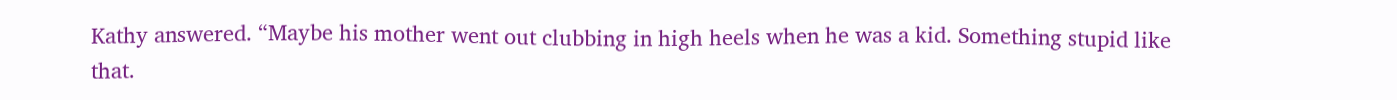Kathy answered. “Maybe his mother went out clubbing in high heels when he was a kid. Something stupid like that.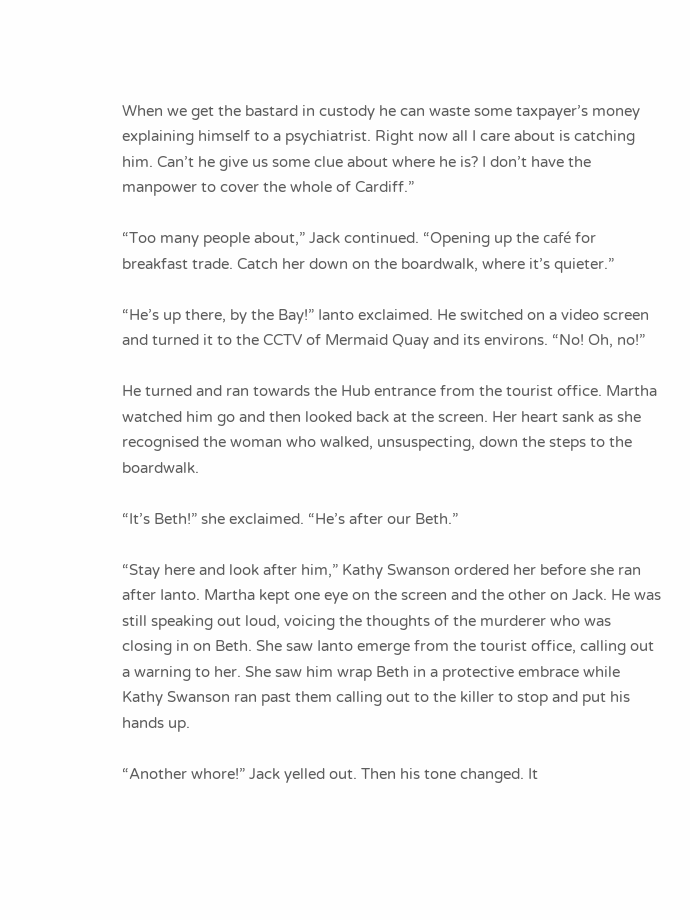When we get the bastard in custody he can waste some taxpayer’s money explaining himself to a psychiatrist. Right now all I care about is catching him. Can’t he give us some clue about where he is? I don’t have the manpower to cover the whole of Cardiff.”

“Too many people about,” Jack continued. “Opening up the café for breakfast trade. Catch her down on the boardwalk, where it’s quieter.”

“He’s up there, by the Bay!” Ianto exclaimed. He switched on a video screen and turned it to the CCTV of Mermaid Quay and its environs. “No! Oh, no!”

He turned and ran towards the Hub entrance from the tourist office. Martha watched him go and then looked back at the screen. Her heart sank as she recognised the woman who walked, unsuspecting, down the steps to the boardwalk.

“It’s Beth!” she exclaimed. “He’s after our Beth.”

“Stay here and look after him,” Kathy Swanson ordered her before she ran after Ianto. Martha kept one eye on the screen and the other on Jack. He was still speaking out loud, voicing the thoughts of the murderer who was closing in on Beth. She saw Ianto emerge from the tourist office, calling out a warning to her. She saw him wrap Beth in a protective embrace while Kathy Swanson ran past them calling out to the killer to stop and put his hands up.

“Another whore!” Jack yelled out. Then his tone changed. It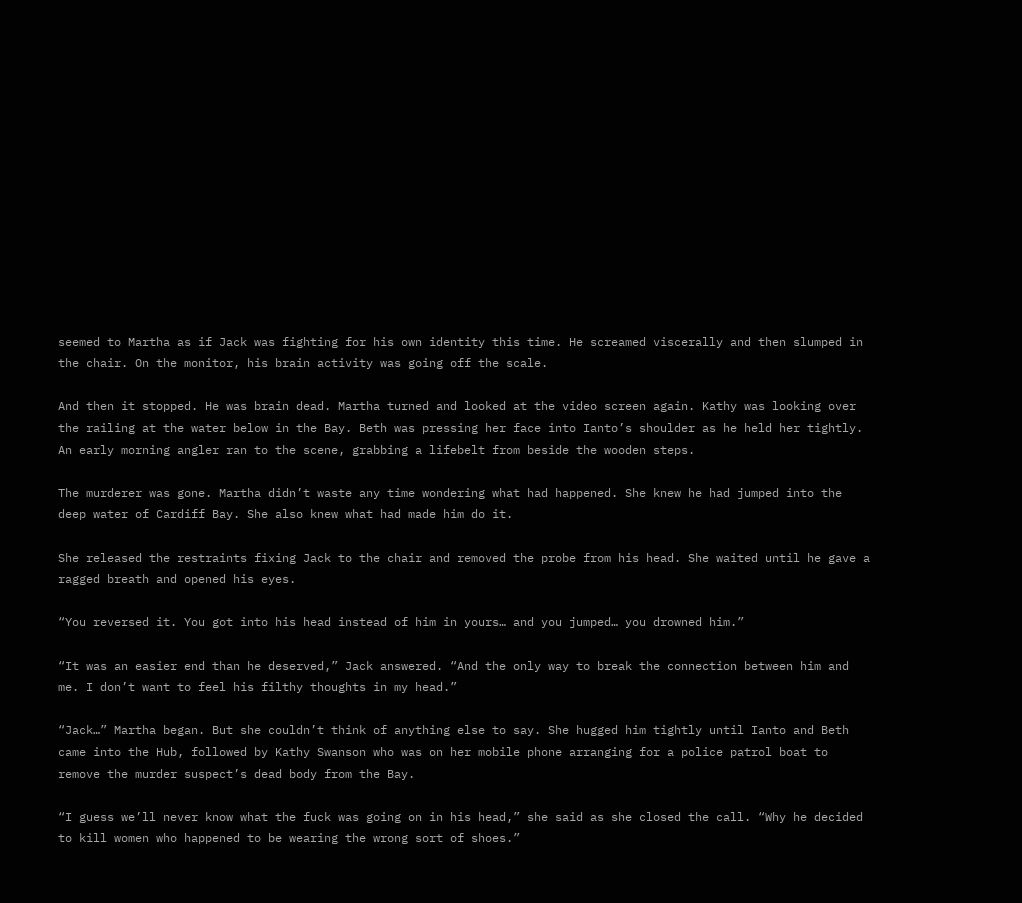seemed to Martha as if Jack was fighting for his own identity this time. He screamed viscerally and then slumped in the chair. On the monitor, his brain activity was going off the scale.

And then it stopped. He was brain dead. Martha turned and looked at the video screen again. Kathy was looking over the railing at the water below in the Bay. Beth was pressing her face into Ianto’s shoulder as he held her tightly. An early morning angler ran to the scene, grabbing a lifebelt from beside the wooden steps.

The murderer was gone. Martha didn’t waste any time wondering what had happened. She knew he had jumped into the deep water of Cardiff Bay. She also knew what had made him do it.

She released the restraints fixing Jack to the chair and removed the probe from his head. She waited until he gave a ragged breath and opened his eyes.

“You reversed it. You got into his head instead of him in yours… and you jumped… you drowned him.”

“It was an easier end than he deserved,” Jack answered. “And the only way to break the connection between him and me. I don’t want to feel his filthy thoughts in my head.”

“Jack…” Martha began. But she couldn’t think of anything else to say. She hugged him tightly until Ianto and Beth came into the Hub, followed by Kathy Swanson who was on her mobile phone arranging for a police patrol boat to remove the murder suspect’s dead body from the Bay.

“I guess we’ll never know what the fuck was going on in his head,” she said as she closed the call. “Why he decided to kill women who happened to be wearing the wrong sort of shoes.”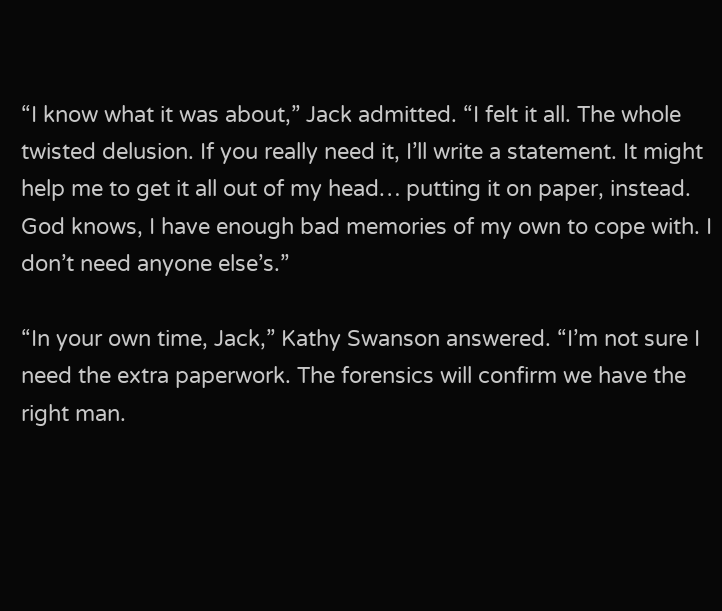“I know what it was about,” Jack admitted. “I felt it all. The whole twisted delusion. If you really need it, I’ll write a statement. It might help me to get it all out of my head… putting it on paper, instead. God knows, I have enough bad memories of my own to cope with. I don’t need anyone else’s.”

“In your own time, Jack,” Kathy Swanson answered. “I’m not sure I need the extra paperwork. The forensics will confirm we have the right man.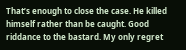That’s enough to close the case. He killed himself rather than be caught. Good riddance to the bastard. My only regret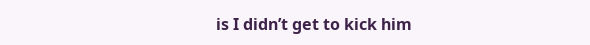is I didn’t get to kick him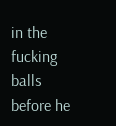in the fucking balls before he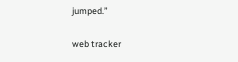jumped.”


web tracker